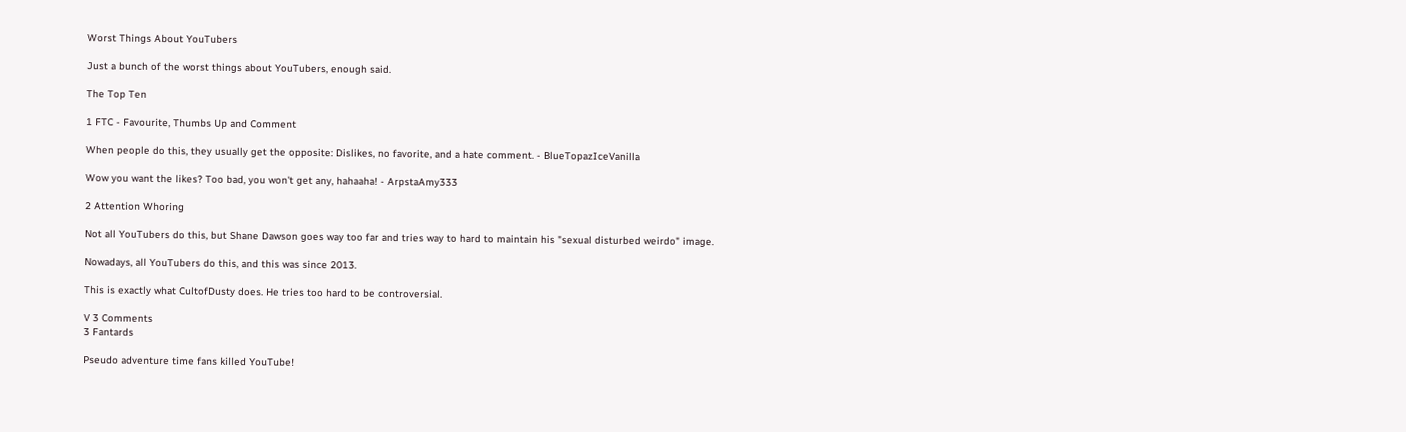Worst Things About YouTubers

Just a bunch of the worst things about YouTubers, enough said.

The Top Ten

1 FTC - Favourite, Thumbs Up and Comment

When people do this, they usually get the opposite: Dislikes, no favorite, and a hate comment. - BlueTopazIceVanilla

Wow you want the likes? Too bad, you won't get any, hahaaha! - ArpstaAmy333

2 Attention Whoring

Not all YouTubers do this, but Shane Dawson goes way too far and tries way to hard to maintain his "sexual disturbed weirdo" image.

Nowadays, all YouTubers do this, and this was since 2013.

This is exactly what CultofDusty does. He tries too hard to be controversial.

V 3 Comments
3 Fantards

Pseudo adventure time fans killed YouTube!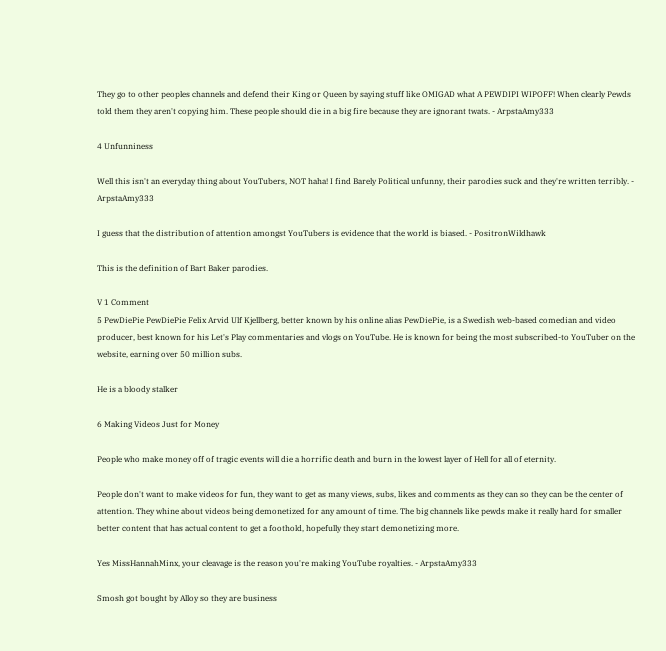They go to other peoples channels and defend their King or Queen by saying stuff like OMIGAD what A PEWDIPI WIPOFF! When clearly Pewds told them they aren't copying him. These people should die in a big fire because they are ignorant twats. - ArpstaAmy333

4 Unfunniness

Well this isn't an everyday thing about YouTubers, NOT haha! I find Barely Political unfunny, their parodies suck and they're written terribly. - ArpstaAmy333

I guess that the distribution of attention amongst YouTubers is evidence that the world is biased. - PositronWildhawk

This is the definition of Bart Baker parodies.

V 1 Comment
5 PewDiePie PewDiePie Felix Arvid Ulf Kjellberg, better known by his online alias PewDiePie, is a Swedish web-based comedian and video producer, best known for his Let's Play commentaries and vlogs on YouTube. He is known for being the most subscribed-to YouTuber on the website, earning over 50 million subs.

He is a bloody stalker

6 Making Videos Just for Money

People who make money off of tragic events will die a horrific death and burn in the lowest layer of Hell for all of eternity.

People don't want to make videos for fun, they want to get as many views, subs, likes and comments as they can so they can be the center of attention. They whine about videos being demonetized for any amount of time. The big channels like pewds make it really hard for smaller better content that has actual content to get a foothold, hopefully they start demonetizing more.

Yes MissHannahMinx, your cleavage is the reason you're making YouTube royalties. - ArpstaAmy333

Smosh got bought by Alloy so they are business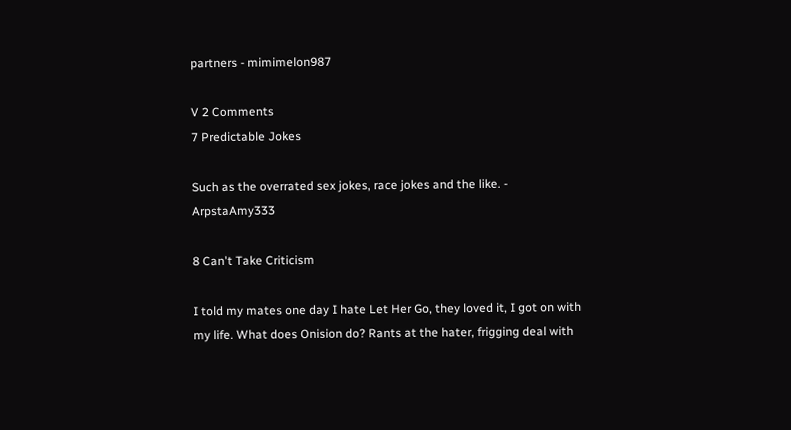partners - mimimelon987

V 2 Comments
7 Predictable Jokes

Such as the overrated sex jokes, race jokes and the like. - ArpstaAmy333

8 Can't Take Criticism

I told my mates one day I hate Let Her Go, they loved it, I got on with my life. What does Onision do? Rants at the hater, frigging deal with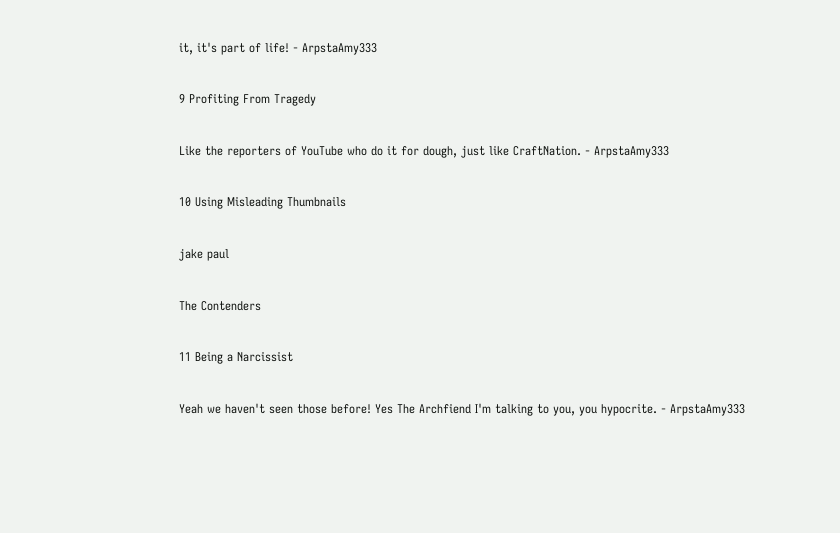it, it's part of life! - ArpstaAmy333

9 Profiting From Tragedy

Like the reporters of YouTube who do it for dough, just like CraftNation. - ArpstaAmy333

10 Using Misleading Thumbnails

jake paul

The Contenders

11 Being a Narcissist

Yeah we haven't seen those before! Yes The Archfiend I'm talking to you, you hypocrite. - ArpstaAmy333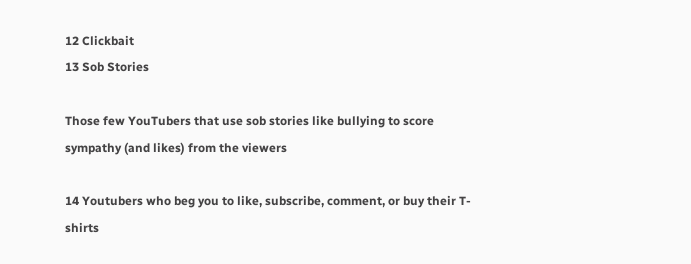12 Clickbait
13 Sob Stories

Those few YouTubers that use sob stories like bullying to score sympathy (and likes) from the viewers

14 Youtubers who beg you to like, subscribe, comment, or buy their T-shirts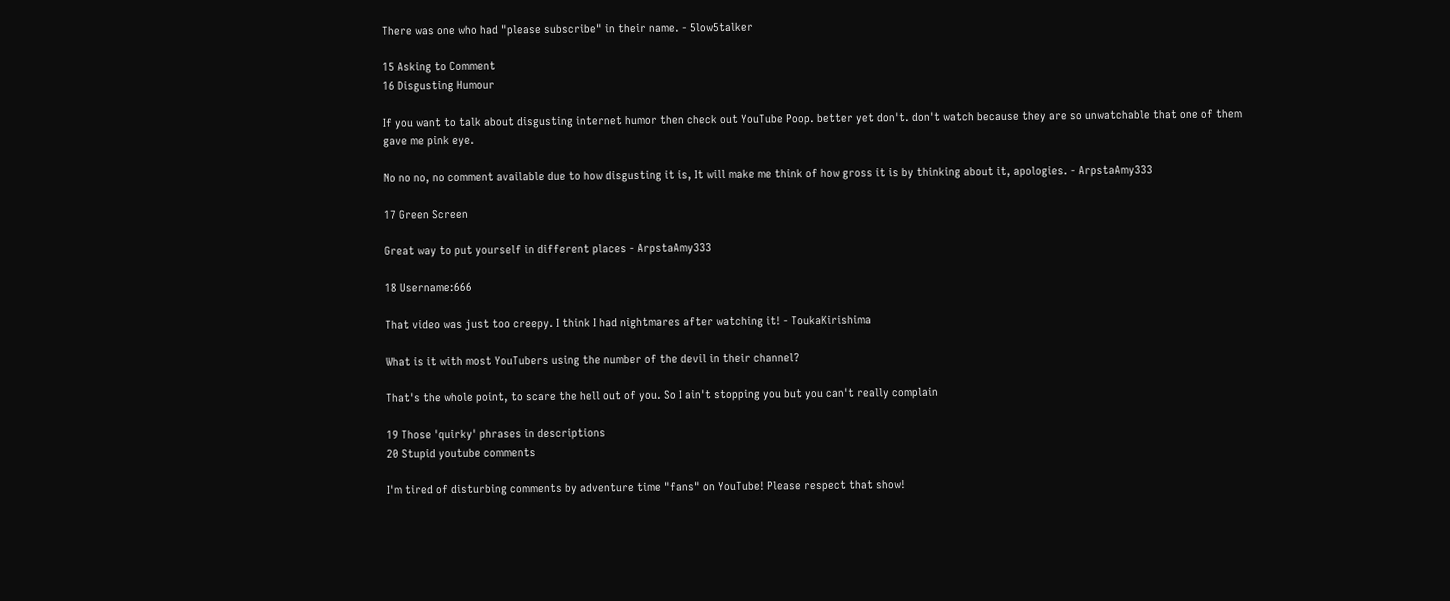There was one who had "please subscribe" in their name. - 5low5talker

15 Asking to Comment
16 Disgusting Humour

If you want to talk about disgusting internet humor then check out YouTube Poop. better yet don't. don't watch because they are so unwatchable that one of them gave me pink eye.

No no no, no comment available due to how disgusting it is, It will make me think of how gross it is by thinking about it, apologies. - ArpstaAmy333

17 Green Screen

Great way to put yourself in different places - ArpstaAmy333

18 Username:666

That video was just too creepy. I think I had nightmares after watching it! - ToukaKirishima

What is it with most YouTubers using the number of the devil in their channel?

That's the whole point, to scare the hell out of you. So I ain't stopping you but you can't really complain

19 Those 'quirky' phrases in descriptions
20 Stupid youtube comments

I'm tired of disturbing comments by adventure time "fans" on YouTube! Please respect that show!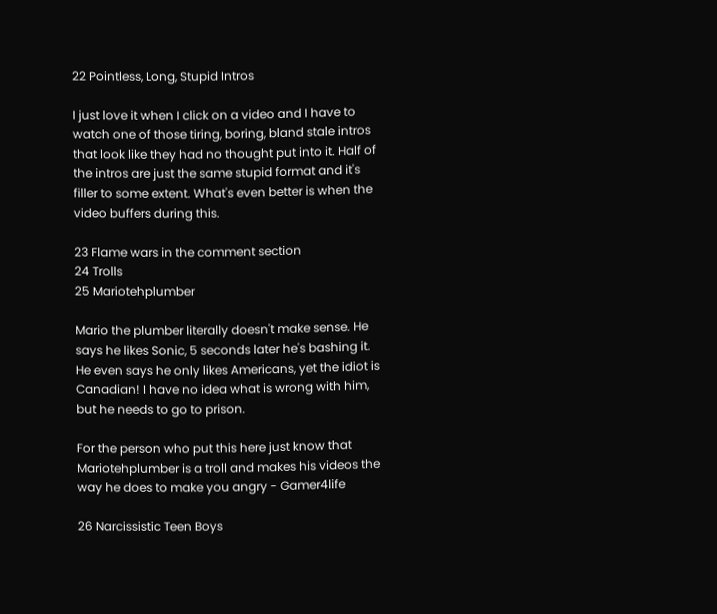22 Pointless, Long, Stupid Intros

I just love it when I click on a video and I have to watch one of those tiring, boring, bland stale intros that look like they had no thought put into it. Half of the intros are just the same stupid format and it's filler to some extent. What's even better is when the video buffers during this.

23 Flame wars in the comment section
24 Trolls
25 Mariotehplumber

Mario the plumber literally doesn't make sense. He says he likes Sonic, 5 seconds later he's bashing it. He even says he only likes Americans, yet the idiot is Canadian! I have no idea what is wrong with him, but he needs to go to prison.

For the person who put this here just know that Mariotehplumber is a troll and makes his videos the way he does to make you angry - Gamer4life

26 Narcissistic Teen Boys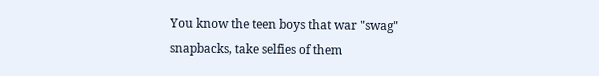You know the teen boys that war "swag" snapbacks, take selfies of them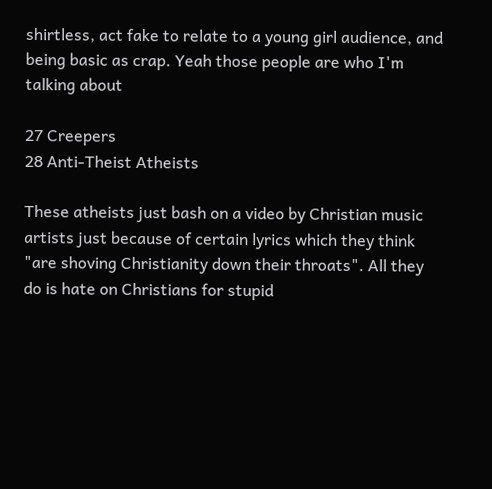shirtless, act fake to relate to a young girl audience, and being basic as crap. Yeah those people are who I'm talking about

27 Creepers
28 Anti-Theist Atheists

These atheists just bash on a video by Christian music artists just because of certain lyrics which they think "are shoving Christianity down their throats". All they do is hate on Christians for stupid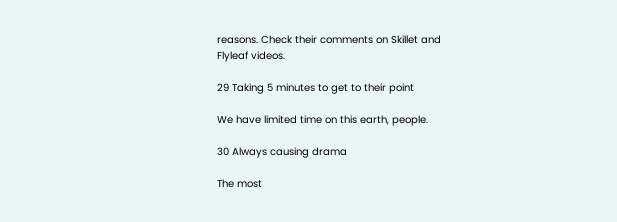reasons. Check their comments on Skillet and Flyleaf videos.

29 Taking 5 minutes to get to their point

We have limited time on this earth, people.

30 Always causing drama

The most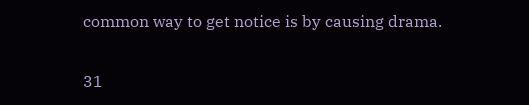common way to get notice is by causing drama.

31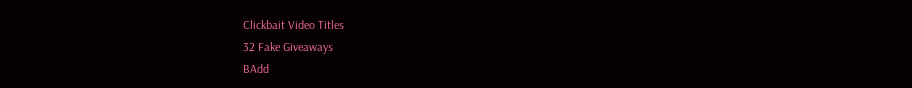Clickbait Video Titles
32 Fake Giveaways
BAdd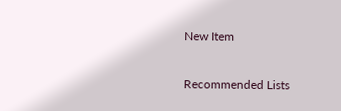New Item

Recommended Lists